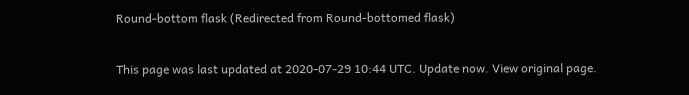Round-bottom flask (Redirected from Round-bottomed flask)

This page was last updated at 2020-07-29 10:44 UTC. Update now. View original page.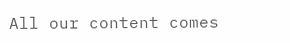All our content comes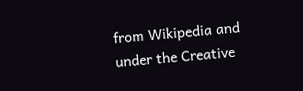from Wikipedia and under the Creative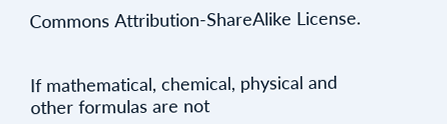Commons Attribution-ShareAlike License.


If mathematical, chemical, physical and other formulas are not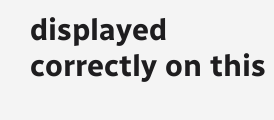displayed correctly on this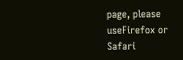page, please useFirefox or Safari